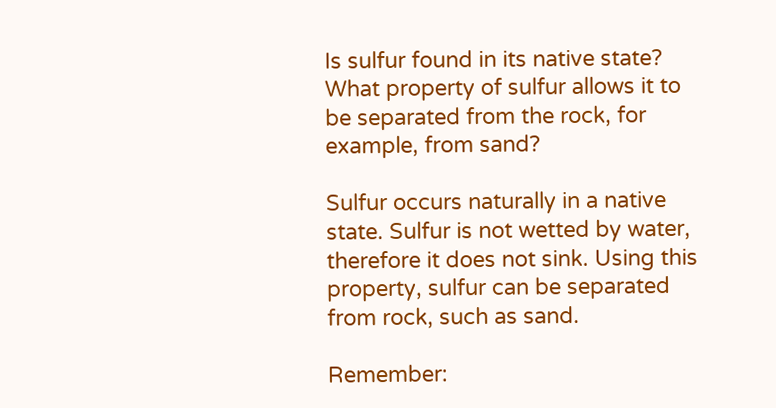Is sulfur found in its native state? What property of sulfur allows it to be separated from the rock, for example, from sand?

Sulfur occurs naturally in a native state. Sulfur is not wetted by water, therefore it does not sink. Using this property, sulfur can be separated from rock, such as sand.

Remember: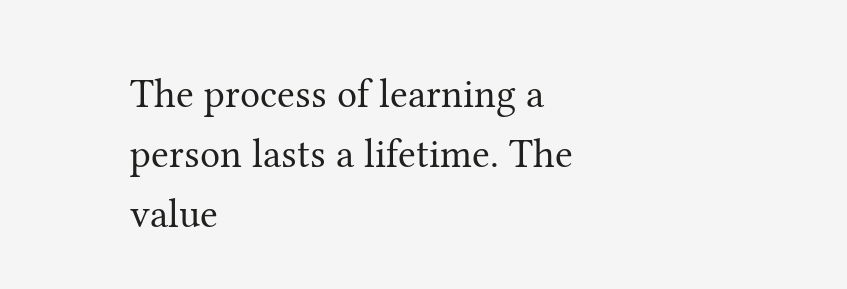The process of learning a person lasts a lifetime. The value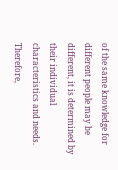of the same knowledge for different people may be different, it is determined by their individual characteristics and needs. Therefore,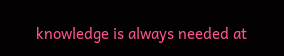knowledge is always needed at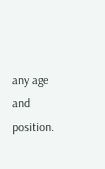any age and position.